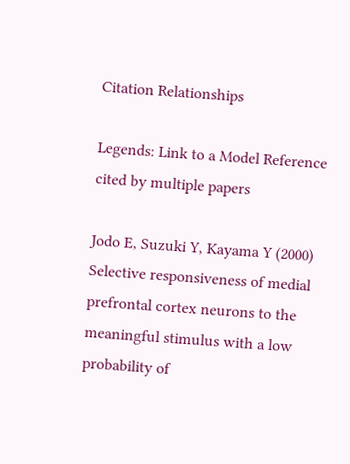Citation Relationships

Legends: Link to a Model Reference cited by multiple papers

Jodo E, Suzuki Y, Kayama Y (2000) Selective responsiveness of medial prefrontal cortex neurons to the meaningful stimulus with a low probability of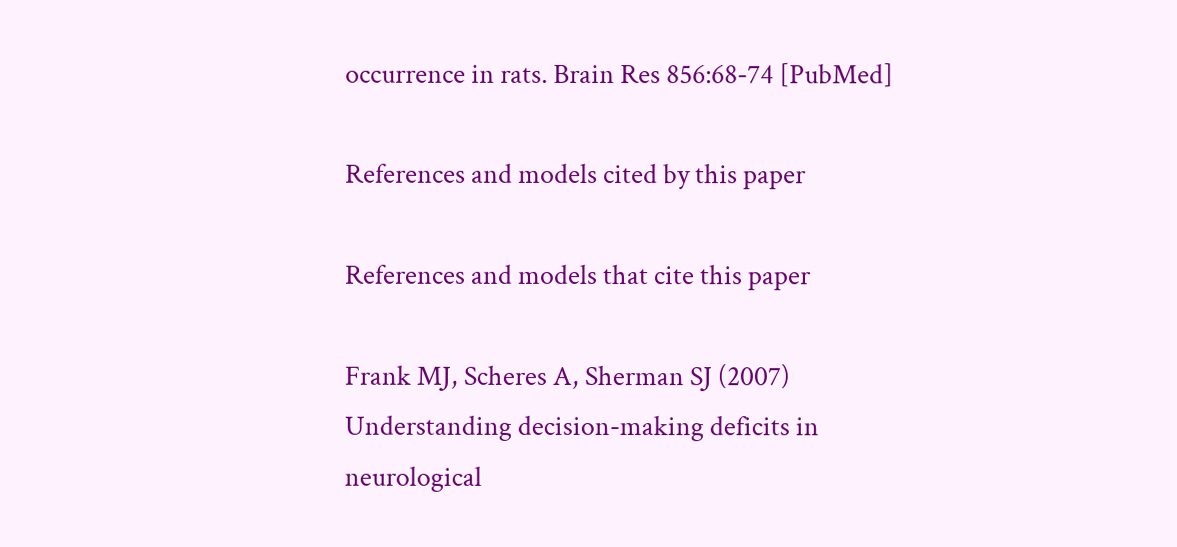occurrence in rats. Brain Res 856:68-74 [PubMed]

References and models cited by this paper

References and models that cite this paper

Frank MJ, Scheres A, Sherman SJ (2007) Understanding decision-making deficits in neurological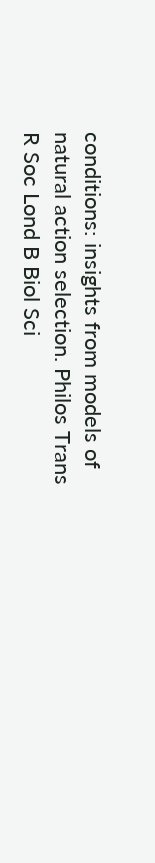conditions: insights from models of natural action selection. Philos Trans R Soc Lond B Biol Sci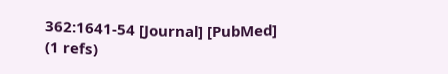362:1641-54 [Journal] [PubMed]
(1 refs)